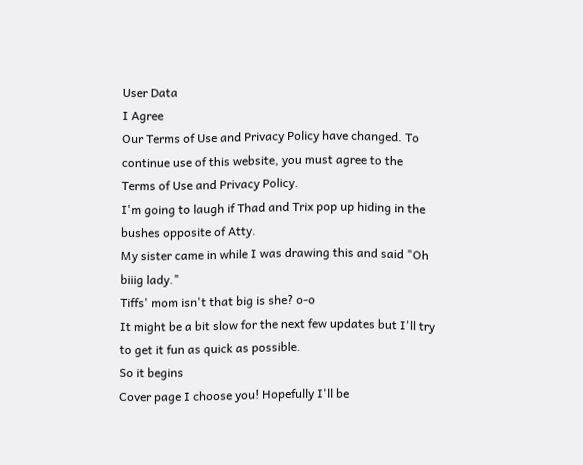User Data
I Agree
Our Terms of Use and Privacy Policy have changed. To continue use of this website, you must agree to the Terms of Use and Privacy Policy.
I'm going to laugh if Thad and Trix pop up hiding in the bushes opposite of Atty.
My sister came in while I was drawing this and said "Oh biiig lady."
Tiffs' mom isn't that big is she? o-o
It might be a bit slow for the next few updates but I'll try to get it fun as quick as possible.
So it begins
Cover page I choose you! Hopefully I'll be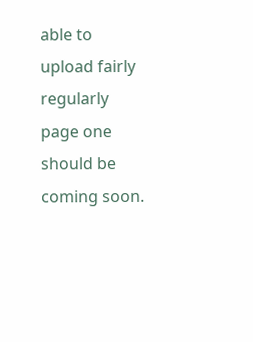able to upload fairly regularly page one should be coming soon.